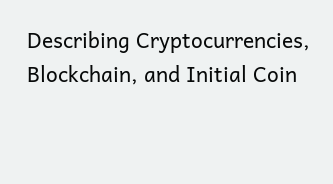Describing Cryptocurrencies, Blockchain, and Initial Coin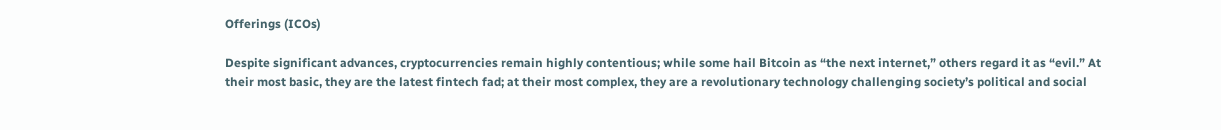Offerings (ICOs)

Despite significant advances, cryptocurrencies remain highly contentious; while some hail Bitcoin as “the next internet,” others regard it as “evil.” At their most basic, they are the latest fintech fad; at their most complex, they are a revolutionary technology challenging society’s political and social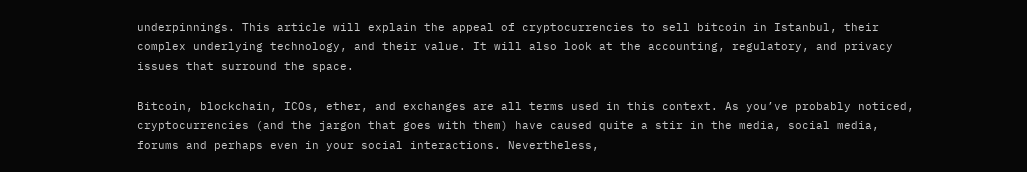underpinnings. This article will explain the appeal of cryptocurrencies to sell bitcoin in Istanbul, their complex underlying technology, and their value. It will also look at the accounting, regulatory, and privacy issues that surround the space.

Bitcoin, blockchain, ICOs, ether, and exchanges are all terms used in this context. As you’ve probably noticed, cryptocurrencies (and the jargon that goes with them) have caused quite a stir in the media, social media, forums and perhaps even in your social interactions. Nevertheless,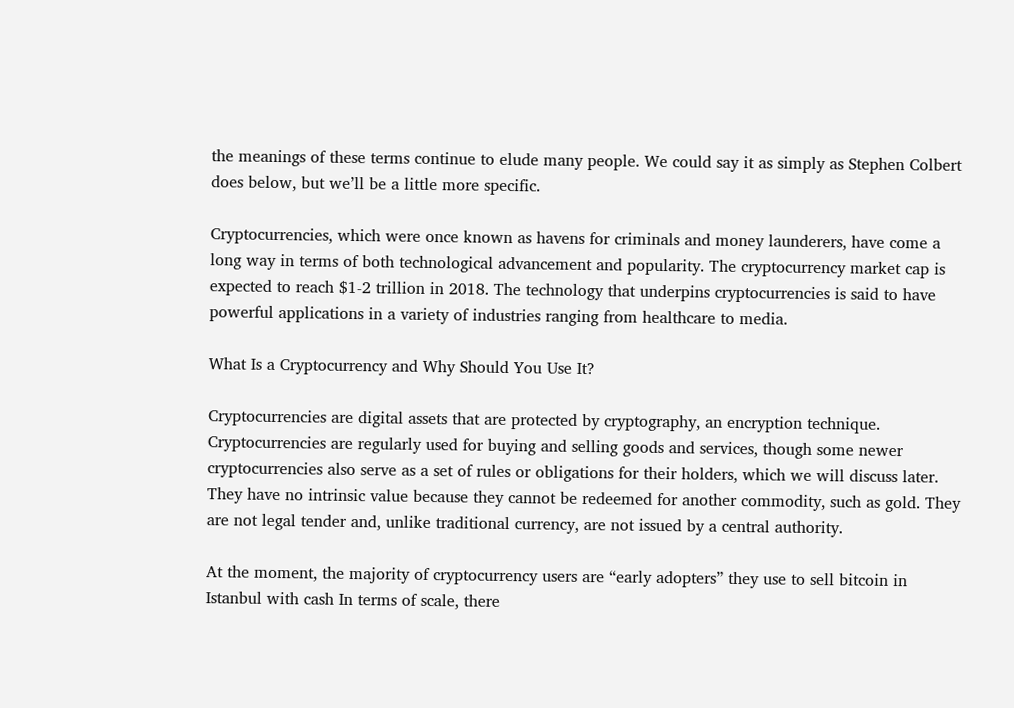the meanings of these terms continue to elude many people. We could say it as simply as Stephen Colbert does below, but we’ll be a little more specific.

Cryptocurrencies, which were once known as havens for criminals and money launderers, have come a long way in terms of both technological advancement and popularity. The cryptocurrency market cap is expected to reach $1-2 trillion in 2018. The technology that underpins cryptocurrencies is said to have powerful applications in a variety of industries ranging from healthcare to media.

What Is a Cryptocurrency and Why Should You Use It?

Cryptocurrencies are digital assets that are protected by cryptography, an encryption technique. Cryptocurrencies are regularly used for buying and selling goods and services, though some newer cryptocurrencies also serve as a set of rules or obligations for their holders, which we will discuss later. They have no intrinsic value because they cannot be redeemed for another commodity, such as gold. They are not legal tender and, unlike traditional currency, are not issued by a central authority.

At the moment, the majority of cryptocurrency users are “early adopters” they use to sell bitcoin in Istanbul with cash In terms of scale, there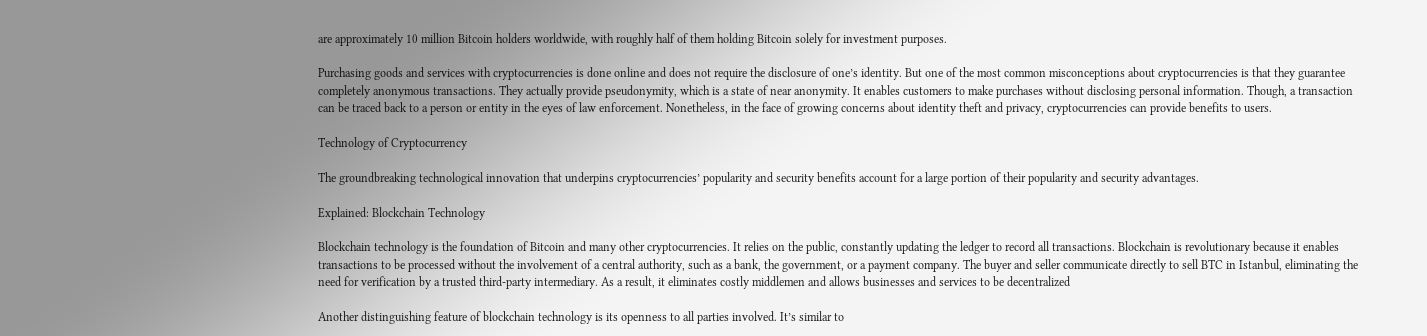are approximately 10 million Bitcoin holders worldwide, with roughly half of them holding Bitcoin solely for investment purposes.

Purchasing goods and services with cryptocurrencies is done online and does not require the disclosure of one’s identity. But one of the most common misconceptions about cryptocurrencies is that they guarantee completely anonymous transactions. They actually provide pseudonymity, which is a state of near anonymity. It enables customers to make purchases without disclosing personal information. Though, a transaction can be traced back to a person or entity in the eyes of law enforcement. Nonetheless, in the face of growing concerns about identity theft and privacy, cryptocurrencies can provide benefits to users.

Technology of Cryptocurrency

The groundbreaking technological innovation that underpins cryptocurrencies’ popularity and security benefits account for a large portion of their popularity and security advantages.

Explained: Blockchain Technology

Blockchain technology is the foundation of Bitcoin and many other cryptocurrencies. It relies on the public, constantly updating the ledger to record all transactions. Blockchain is revolutionary because it enables transactions to be processed without the involvement of a central authority, such as a bank, the government, or a payment company. The buyer and seller communicate directly to sell BTC in Istanbul, eliminating the need for verification by a trusted third-party intermediary. As a result, it eliminates costly middlemen and allows businesses and services to be decentralized

Another distinguishing feature of blockchain technology is its openness to all parties involved. It’s similar to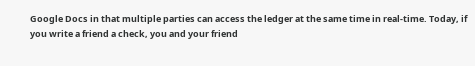Google Docs in that multiple parties can access the ledger at the same time in real-time. Today, if you write a friend a check, you and your friend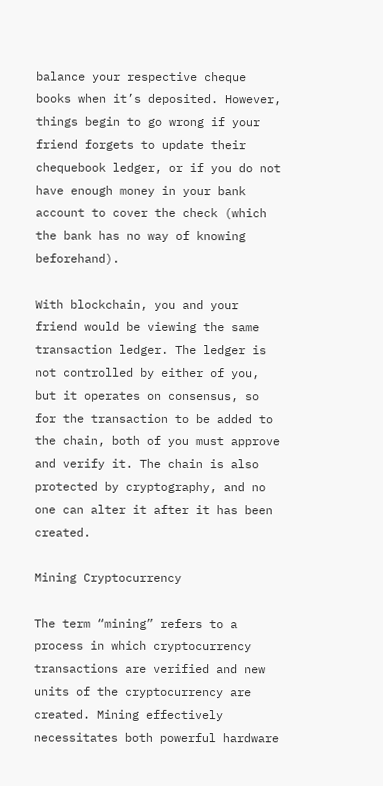balance your respective cheque books when it’s deposited. However, things begin to go wrong if your friend forgets to update their chequebook ledger, or if you do not have enough money in your bank account to cover the check (which the bank has no way of knowing beforehand).

With blockchain, you and your friend would be viewing the same transaction ledger. The ledger is not controlled by either of you, but it operates on consensus, so for the transaction to be added to the chain, both of you must approve and verify it. The chain is also protected by cryptography, and no one can alter it after it has been created.

Mining Cryptocurrency

The term “mining” refers to a process in which cryptocurrency transactions are verified and new units of the cryptocurrency are created. Mining effectively necessitates both powerful hardware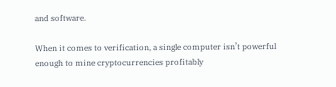and software.

When it comes to verification, a single computer isn’t powerful enough to mine cryptocurrencies profitably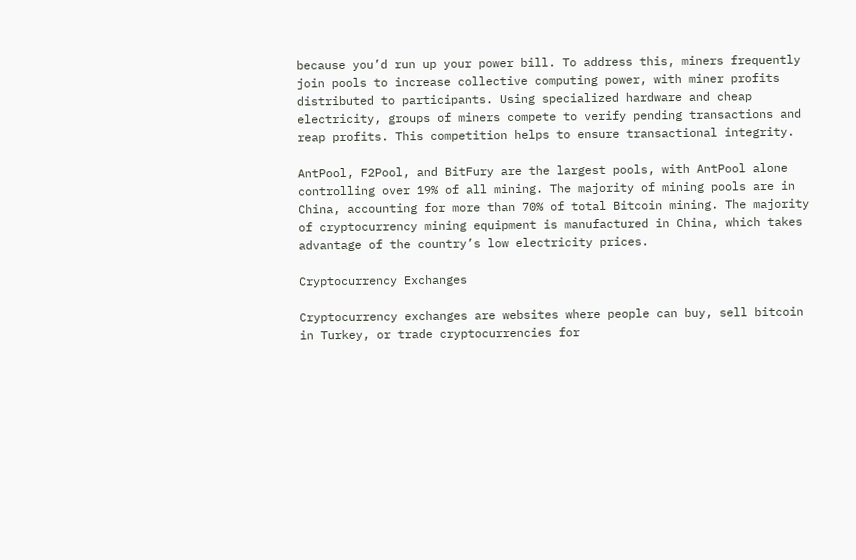because you’d run up your power bill. To address this, miners frequently join pools to increase collective computing power, with miner profits distributed to participants. Using specialized hardware and cheap electricity, groups of miners compete to verify pending transactions and reap profits. This competition helps to ensure transactional integrity.

AntPool, F2Pool, and BitFury are the largest pools, with AntPool alone controlling over 19% of all mining. The majority of mining pools are in China, accounting for more than 70% of total Bitcoin mining. The majority of cryptocurrency mining equipment is manufactured in China, which takes advantage of the country’s low electricity prices.

Cryptocurrency Exchanges

Cryptocurrency exchanges are websites where people can buy, sell bitcoin in Turkey, or trade cryptocurrencies for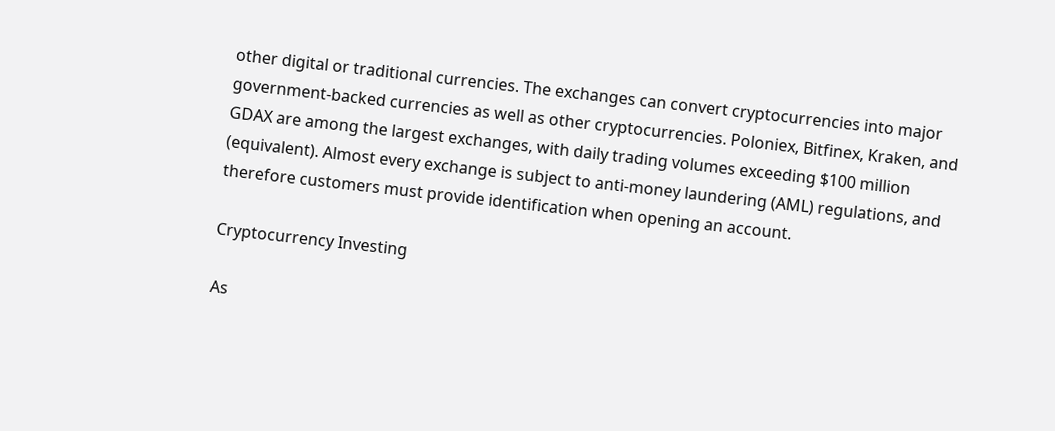other digital or traditional currencies. The exchanges can convert cryptocurrencies into major government-backed currencies as well as other cryptocurrencies. Poloniex, Bitfinex, Kraken, and GDAX are among the largest exchanges, with daily trading volumes exceeding $100 million (equivalent). Almost every exchange is subject to anti-money laundering (AML) regulations, and therefore customers must provide identification when opening an account.

Cryptocurrency Investing

As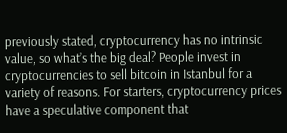previously stated, cryptocurrency has no intrinsic value, so what’s the big deal? People invest in cryptocurrencies to sell bitcoin in Istanbul for a variety of reasons. For starters, cryptocurrency prices have a speculative component that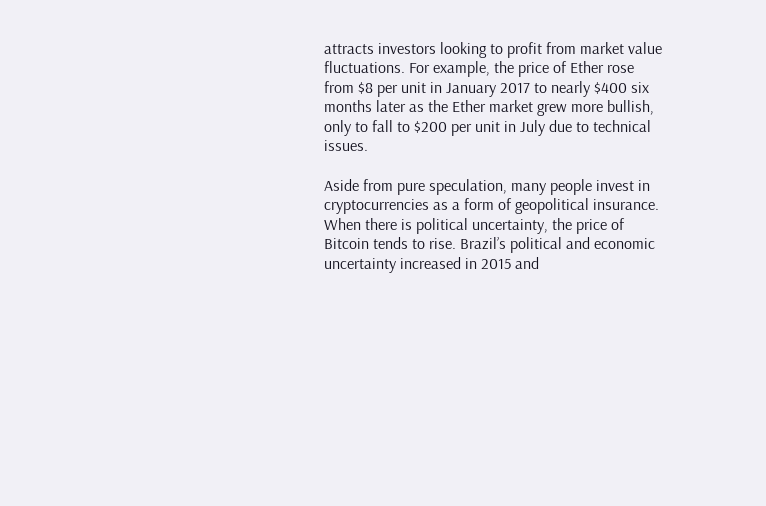attracts investors looking to profit from market value fluctuations. For example, the price of Ether rose from $8 per unit in January 2017 to nearly $400 six months later as the Ether market grew more bullish, only to fall to $200 per unit in July due to technical issues.

Aside from pure speculation, many people invest in cryptocurrencies as a form of geopolitical insurance. When there is political uncertainty, the price of Bitcoin tends to rise. Brazil’s political and economic uncertainty increased in 2015 and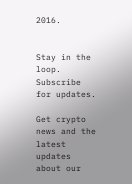2016.


Stay in the loop. Subscribe for updates.

Get crypto news and the latest updates about our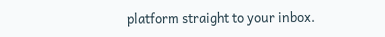platform straight to your inbox.